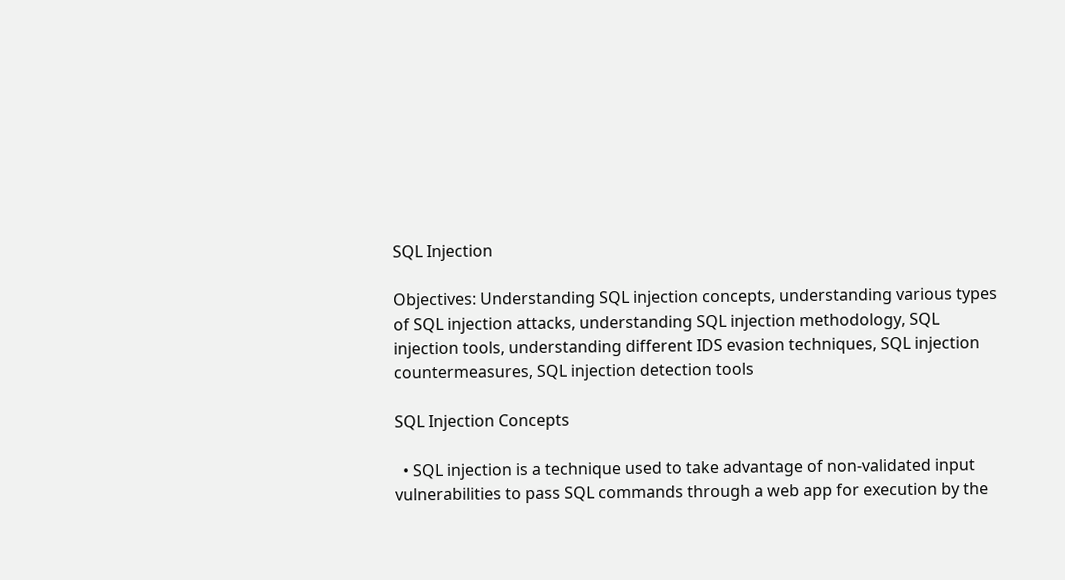SQL Injection

Objectives: Understanding SQL injection concepts, understanding various types of SQL injection attacks, understanding SQL injection methodology, SQL injection tools, understanding different IDS evasion techniques, SQL injection countermeasures, SQL injection detection tools

SQL Injection Concepts

  • SQL injection is a technique used to take advantage of non-validated input vulnerabilities to pass SQL commands through a web app for execution by the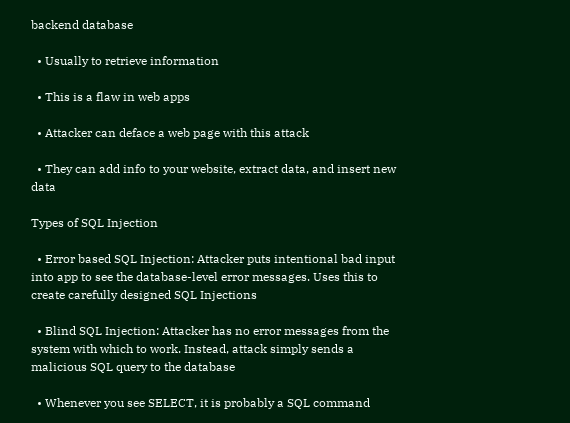backend database

  • Usually to retrieve information

  • This is a flaw in web apps

  • Attacker can deface a web page with this attack

  • They can add info to your website, extract data, and insert new data

Types of SQL Injection

  • Error based SQL Injection: Attacker puts intentional bad input into app to see the database-level error messages. Uses this to create carefully designed SQL Injections

  • Blind SQL Injection: Attacker has no error messages from the system with which to work. Instead, attack simply sends a malicious SQL query to the database

  • Whenever you see SELECT, it is probably a SQL command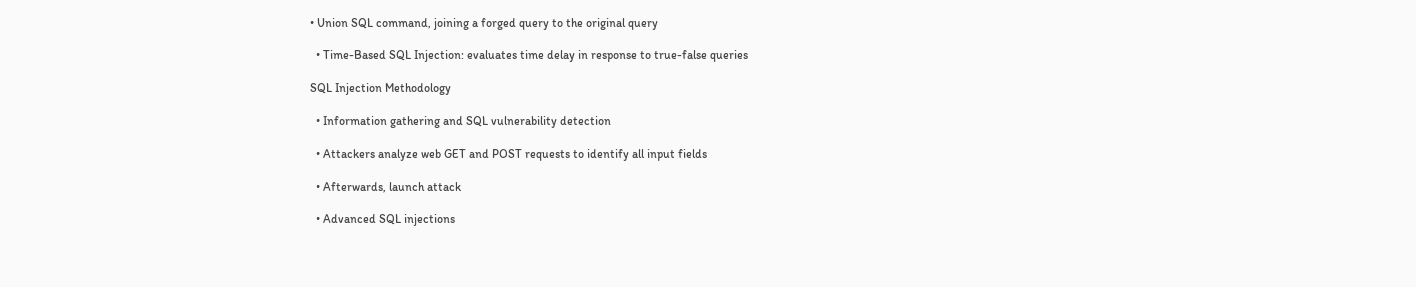• Union SQL command, joining a forged query to the original query

  • Time-Based SQL Injection: evaluates time delay in response to true-false queries

SQL Injection Methodology

  • Information gathering and SQL vulnerability detection

  • Attackers analyze web GET and POST requests to identify all input fields

  • Afterwards, launch attack

  • Advanced SQL injections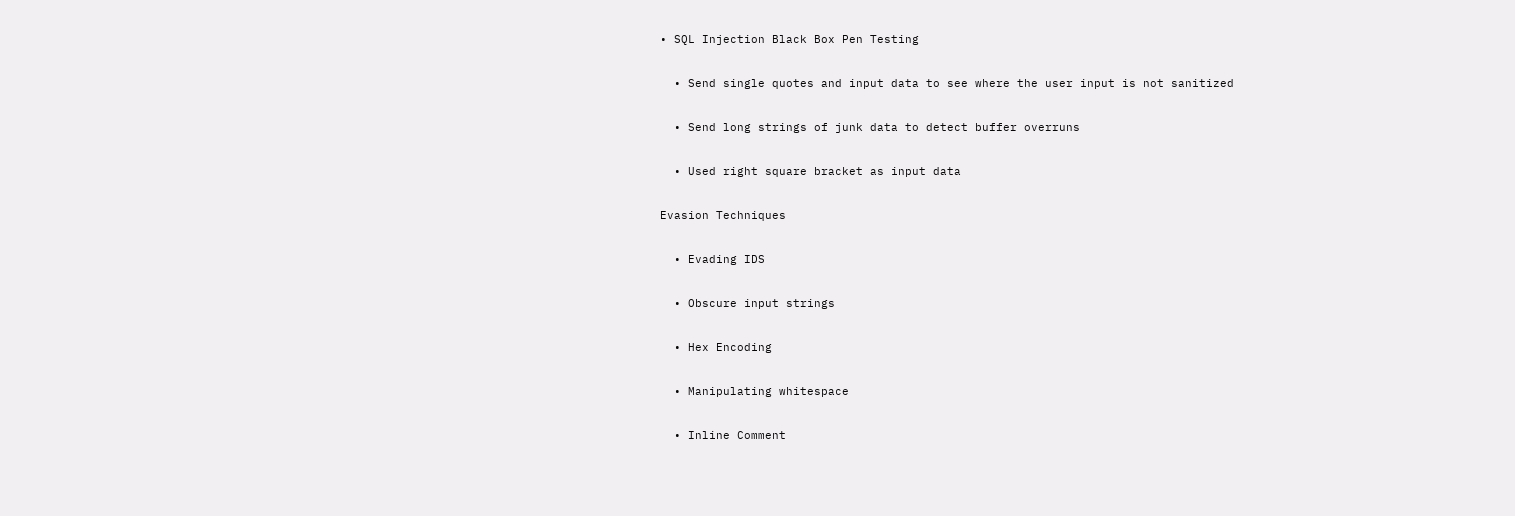• SQL Injection Black Box Pen Testing

  • Send single quotes and input data to see where the user input is not sanitized

  • Send long strings of junk data to detect buffer overruns

  • Used right square bracket as input data

Evasion Techniques

  • Evading IDS

  • Obscure input strings

  • Hex Encoding

  • Manipulating whitespace

  • Inline Comment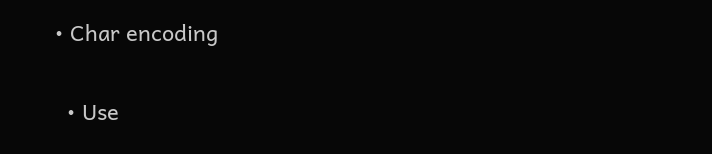• Char encoding


  • Use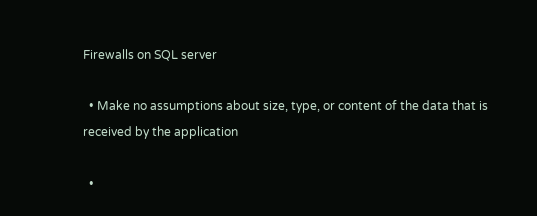Firewalls on SQL server

  • Make no assumptions about size, type, or content of the data that is received by the application

  •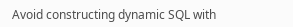Avoid constructing dynamic SQL with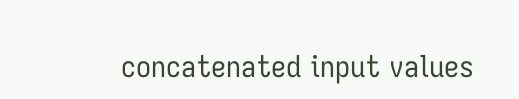concatenated input values